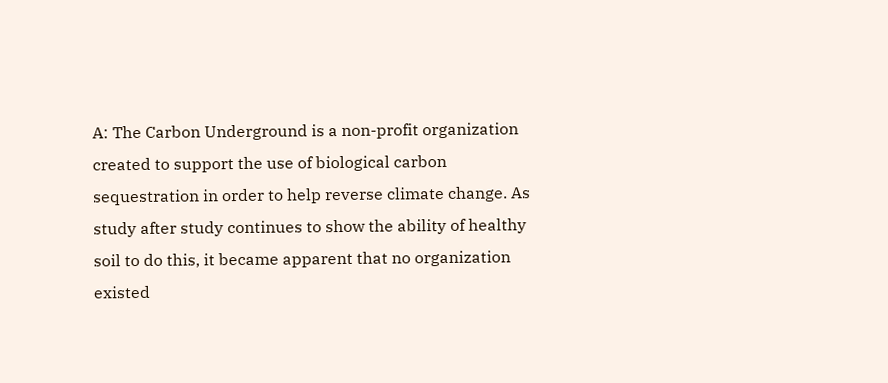A: The Carbon Underground is a non-profit organization created to support the use of biological carbon sequestration in order to help reverse climate change. As study after study continues to show the ability of healthy soil to do this, it became apparent that no organization existed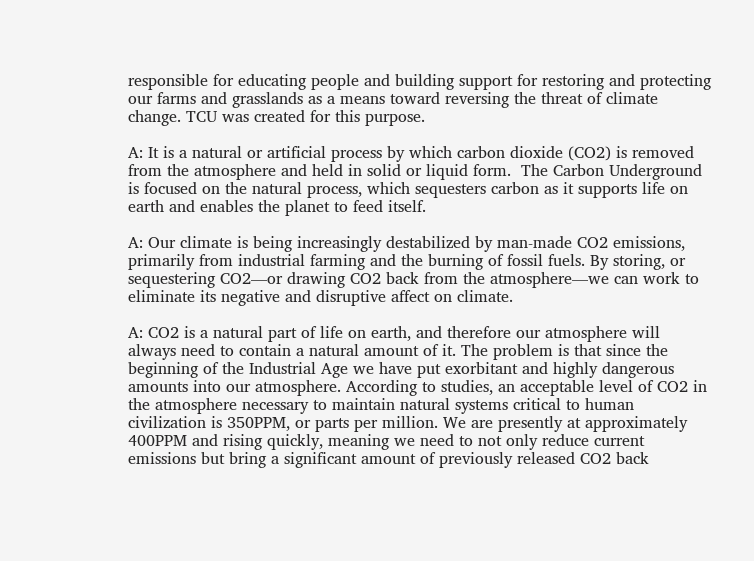responsible for educating people and building support for restoring and protecting our farms and grasslands as a means toward reversing the threat of climate change. TCU was created for this purpose.

A: It is a natural or artificial process by which carbon dioxide (CO2) is removed from the atmosphere and held in solid or liquid form.  The Carbon Underground is focused on the natural process, which sequesters carbon as it supports life on earth and enables the planet to feed itself.

A: Our climate is being increasingly destabilized by man-made CO2 emissions, primarily from industrial farming and the burning of fossil fuels. By storing, or sequestering CO2—or drawing CO2 back from the atmosphere—we can work to eliminate its negative and disruptive affect on climate.

A: CO2 is a natural part of life on earth, and therefore our atmosphere will always need to contain a natural amount of it. The problem is that since the beginning of the Industrial Age we have put exorbitant and highly dangerous amounts into our atmosphere. According to studies, an acceptable level of CO2 in the atmosphere necessary to maintain natural systems critical to human civilization is 350PPM, or parts per million. We are presently at approximately 400PPM and rising quickly, meaning we need to not only reduce current emissions but bring a significant amount of previously released CO2 back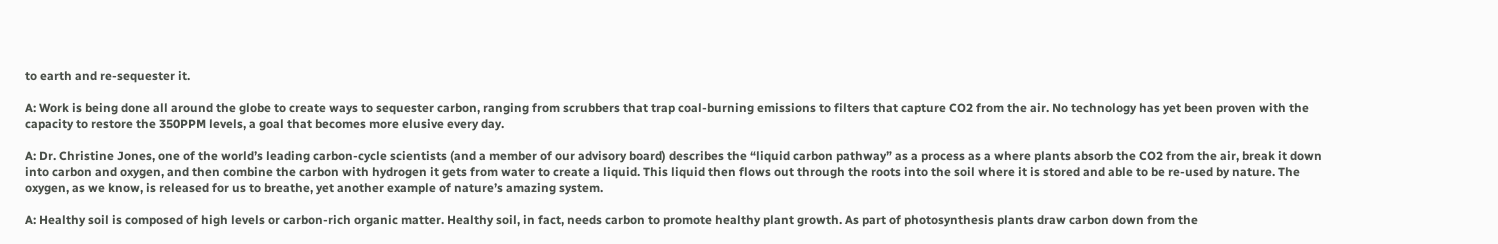to earth and re-sequester it.

A: Work is being done all around the globe to create ways to sequester carbon, ranging from scrubbers that trap coal-burning emissions to filters that capture CO2 from the air. No technology has yet been proven with the capacity to restore the 350PPM levels, a goal that becomes more elusive every day.

A: Dr. Christine Jones, one of the world’s leading carbon-cycle scientists (and a member of our advisory board) describes the “liquid carbon pathway” as a process as a where plants absorb the CO2 from the air, break it down into carbon and oxygen, and then combine the carbon with hydrogen it gets from water to create a liquid. This liquid then flows out through the roots into the soil where it is stored and able to be re-used by nature. The oxygen, as we know, is released for us to breathe, yet another example of nature’s amazing system.

A: Healthy soil is composed of high levels or carbon-rich organic matter. Healthy soil, in fact, needs carbon to promote healthy plant growth. As part of photosynthesis plants draw carbon down from the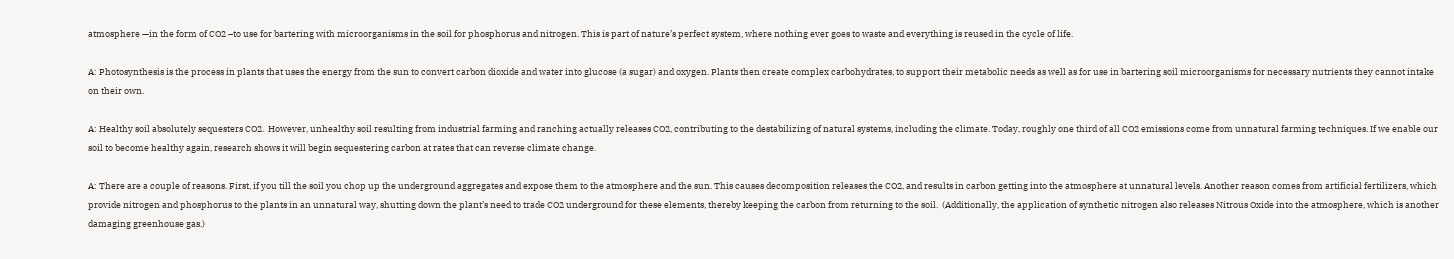atmosphere —in the form of CO2 –to use for bartering with microorganisms in the soil for phosphorus and nitrogen. This is part of nature’s perfect system, where nothing ever goes to waste and everything is reused in the cycle of life.

A: Photosynthesis is the process in plants that uses the energy from the sun to convert carbon dioxide and water into glucose (a sugar) and oxygen. Plants then create complex carbohydrates, to support their metabolic needs as well as for use in bartering soil microorganisms for necessary nutrients they cannot intake on their own.

A: Healthy soil absolutely sequesters CO2.  However, unhealthy soil resulting from industrial farming and ranching actually releases CO2, contributing to the destabilizing of natural systems, including the climate. Today, roughly one third of all CO2 emissions come from unnatural farming techniques. If we enable our soil to become healthy again, research shows it will begin sequestering carbon at rates that can reverse climate change.

A: There are a couple of reasons. First, if you till the soil you chop up the underground aggregates and expose them to the atmosphere and the sun. This causes decomposition releases the CO2, and results in carbon getting into the atmosphere at unnatural levels. Another reason comes from artificial fertilizers, which provide nitrogen and phosphorus to the plants in an unnatural way, shutting down the plant’s need to trade CO2 underground for these elements, thereby keeping the carbon from returning to the soil.  (Additionally, the application of synthetic nitrogen also releases Nitrous Oxide into the atmosphere, which is another damaging greenhouse gas.)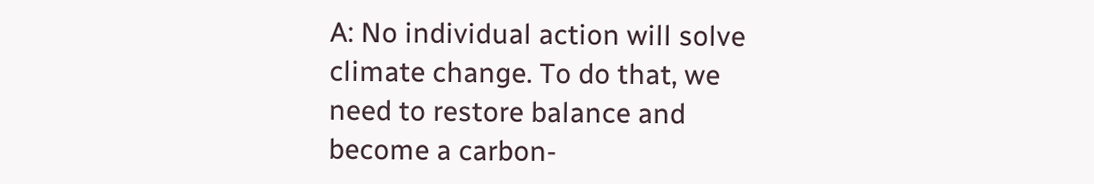A: No individual action will solve climate change. To do that, we need to restore balance and become a carbon-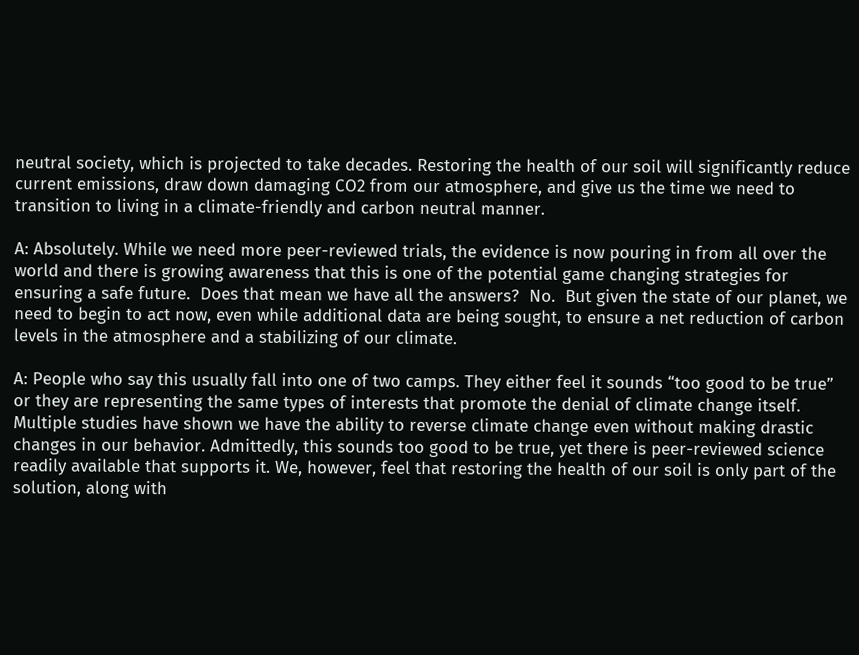neutral society, which is projected to take decades. Restoring the health of our soil will significantly reduce current emissions, draw down damaging CO2 from our atmosphere, and give us the time we need to transition to living in a climate-friendly and carbon neutral manner.

A: Absolutely. While we need more peer-reviewed trials, the evidence is now pouring in from all over the world and there is growing awareness that this is one of the potential game changing strategies for ensuring a safe future.  Does that mean we have all the answers?  No.  But given the state of our planet, we need to begin to act now, even while additional data are being sought, to ensure a net reduction of carbon levels in the atmosphere and a stabilizing of our climate.

A: People who say this usually fall into one of two camps. They either feel it sounds “too good to be true” or they are representing the same types of interests that promote the denial of climate change itself. Multiple studies have shown we have the ability to reverse climate change even without making drastic changes in our behavior. Admittedly, this sounds too good to be true, yet there is peer-reviewed science readily available that supports it. We, however, feel that restoring the health of our soil is only part of the solution, along with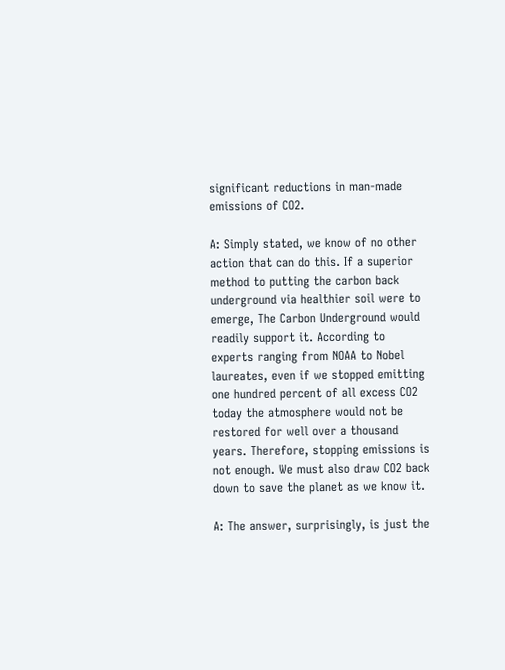significant reductions in man-made emissions of CO2.

A: Simply stated, we know of no other action that can do this. If a superior method to putting the carbon back underground via healthier soil were to emerge, The Carbon Underground would readily support it. According to experts ranging from NOAA to Nobel laureates, even if we stopped emitting one hundred percent of all excess CO2 today the atmosphere would not be restored for well over a thousand years. Therefore, stopping emissions is not enough. We must also draw CO2 back down to save the planet as we know it.

A: The answer, surprisingly, is just the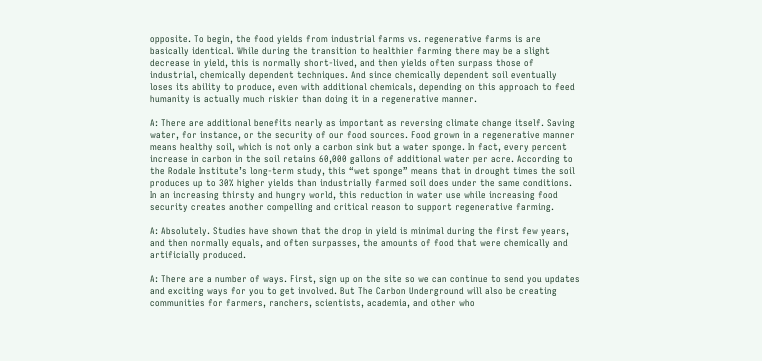opposite. To begin, the food yields from industrial farms vs. regenerative farms is are basically identical. While during the transition to healthier farming there may be a slight decrease in yield, this is normally short-lived, and then yields often surpass those of industrial, chemically dependent techniques. And since chemically dependent soil eventually loses its ability to produce, even with additional chemicals, depending on this approach to feed humanity is actually much riskier than doing it in a regenerative manner.

A: There are additional benefits nearly as important as reversing climate change itself. Saving water, for instance, or the security of our food sources. Food grown in a regenerative manner means healthy soil, which is not only a carbon sink but a water sponge. In fact, every percent increase in carbon in the soil retains 60,000 gallons of additional water per acre. According to the Rodale Institute’s long-term study, this “wet sponge” means that in drought times the soil produces up to 30% higher yields than industrially farmed soil does under the same conditions. In an increasing thirsty and hungry world, this reduction in water use while increasing food security creates another compelling and critical reason to support regenerative farming.

A: Absolutely. Studies have shown that the drop in yield is minimal during the first few years, and then normally equals, and often surpasses, the amounts of food that were chemically and artificially produced.

A: There are a number of ways. First, sign up on the site so we can continue to send you updates and exciting ways for you to get involved. But The Carbon Underground will also be creating communities for farmers, ranchers, scientists, academia, and other who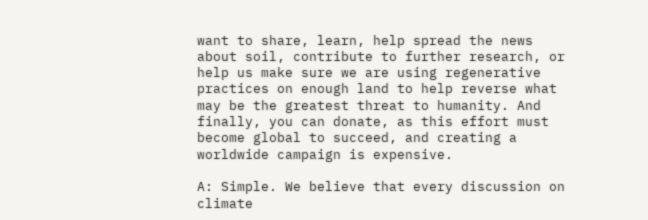want to share, learn, help spread the news about soil, contribute to further research, or help us make sure we are using regenerative practices on enough land to help reverse what may be the greatest threat to humanity. And finally, you can donate, as this effort must become global to succeed, and creating a worldwide campaign is expensive.

A: Simple. We believe that every discussion on climate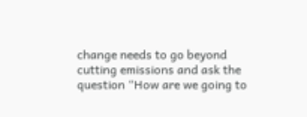change needs to go beyond cutting emissions and ask the question “How are we going to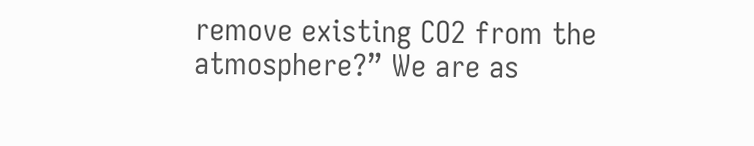remove existing CO2 from the atmosphere?” We are as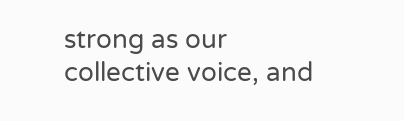strong as our collective voice, and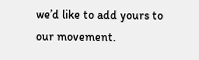we’d like to add yours to our movement.